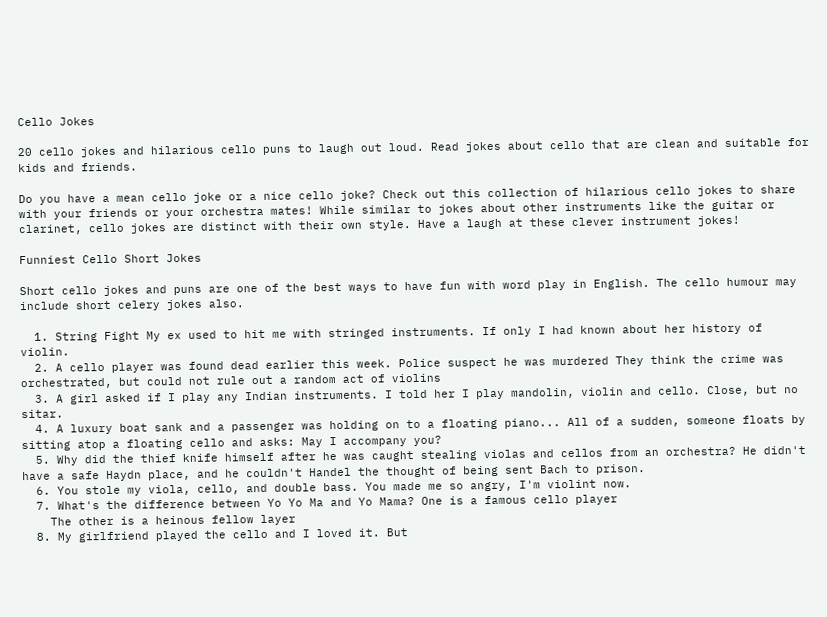Cello Jokes

20 cello jokes and hilarious cello puns to laugh out loud. Read jokes about cello that are clean and suitable for kids and friends.

Do you have a mean cello joke or a nice cello joke? Check out this collection of hilarious cello jokes to share with your friends or your orchestra mates! While similar to jokes about other instruments like the guitar or clarinet, cello jokes are distinct with their own style. Have a laugh at these clever instrument jokes!

Funniest Cello Short Jokes

Short cello jokes and puns are one of the best ways to have fun with word play in English. The cello humour may include short celery jokes also.

  1. String Fight My ex used to hit me with stringed instruments. If only I had known about her history of violin.
  2. A cello player was found dead earlier this week. Police suspect he was murdered They think the crime was orchestrated, but could not rule out a random act of violins
  3. A girl asked if I play any Indian instruments. I told her I play mandolin, violin and cello. Close, but no sitar.
  4. A luxury boat sank and a passenger was holding on to a floating piano... All of a sudden, someone floats by sitting atop a floating cello and asks: May I accompany you?
  5. Why did the thief knife himself after he was caught stealing violas and cellos from an orchestra? He didn't have a safe Haydn place, and he couldn't Handel the thought of being sent Bach to prison.
  6. You stole my viola, cello, and double bass. You made me so angry, I'm violint now.
  7. What's the difference between Yo Yo Ma and Yo Mama? One is a famous cello player
    The other is a heinous fellow layer
  8. My girlfriend played the cello and I loved it. But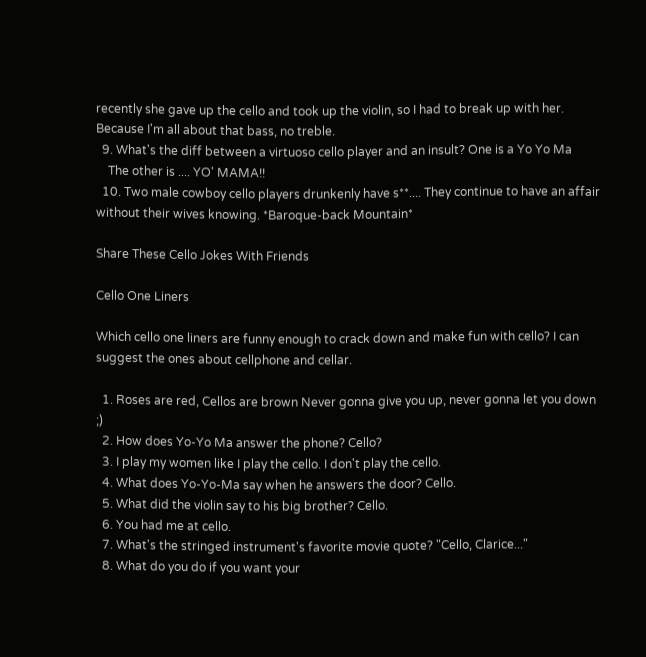recently she gave up the cello and took up the violin, so I had to break up with her. Because I'm all about that bass, no treble.
  9. What's the diff between a virtuoso cello player and an insult? One is a Yo Yo Ma
    The other is .... YO' MAMA!!
  10. Two male cowboy cello players drunkenly have s**.... They continue to have an affair without their wives knowing. *Baroque-back Mountain*

Share These Cello Jokes With Friends

Cello One Liners

Which cello one liners are funny enough to crack down and make fun with cello? I can suggest the ones about cellphone and cellar.

  1. Roses are red, Cellos are brown Never gonna give you up, never gonna let you down ;)
  2. How does Yo-Yo Ma answer the phone? Cello?
  3. I play my women like I play the cello. I don't play the cello.
  4. What does Yo-Yo-Ma say when he answers the door? Cello.
  5. What did the violin say to his big brother? Cello.
  6. You had me at cello.
  7. What's the stringed instrument's favorite movie quote? "Cello, Clarice..."
  8. What do you do if you want your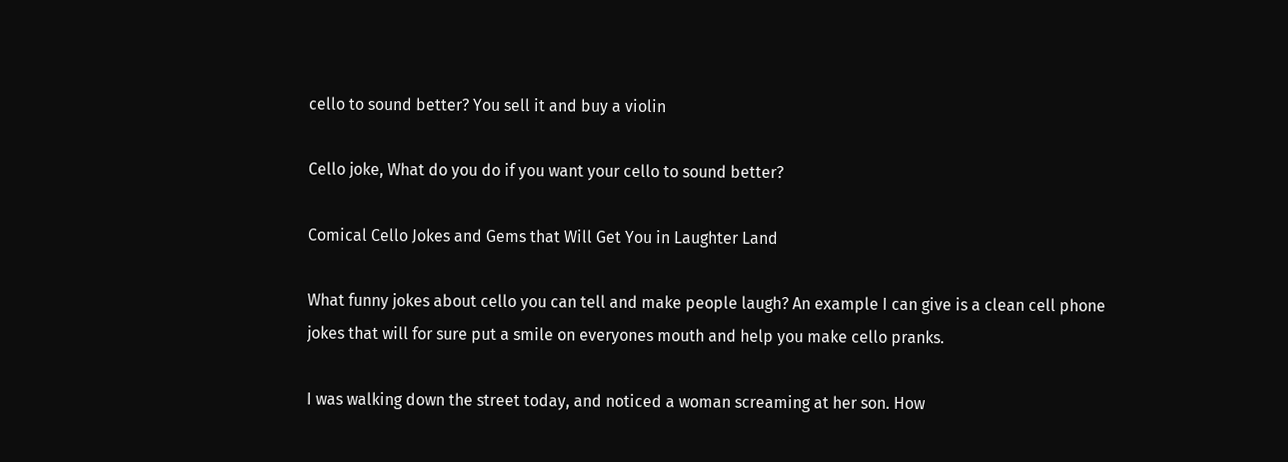cello to sound better? You sell it and buy a violin

Cello joke, What do you do if you want your cello to sound better?

Comical Cello Jokes and Gems that Will Get You in Laughter Land

What funny jokes about cello you can tell and make people laugh? An example I can give is a clean cell phone jokes that will for sure put a smile on everyones mouth and help you make cello pranks.

I was walking down the street today, and noticed a woman screaming at her son. How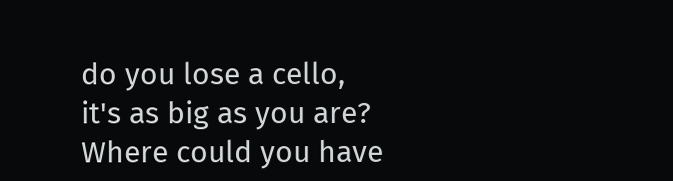do you lose a cello, it's as big as you are? Where could you have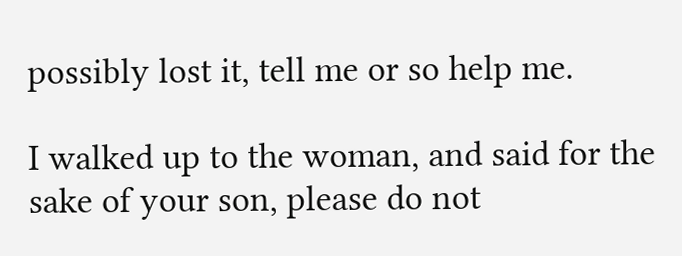possibly lost it, tell me or so help me.

I walked up to the woman, and said for the sake of your son, please do not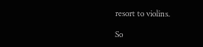resort to violins.

So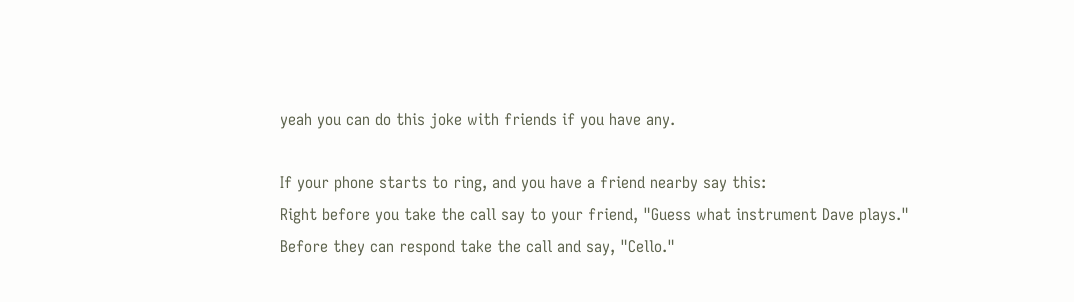yeah you can do this joke with friends if you have any.

If your phone starts to ring, and you have a friend nearby say this:
Right before you take the call say to your friend, "Guess what instrument Dave plays."
Before they can respond take the call and say, "Cello."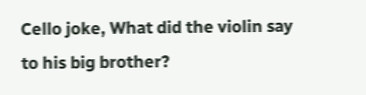Cello joke, What did the violin say to his big brother?